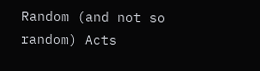Random (and not so random) Acts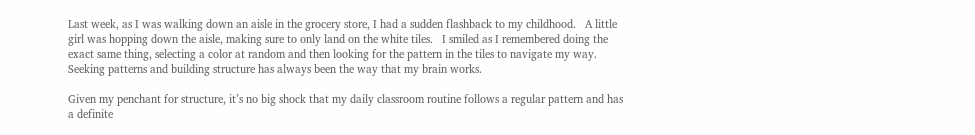Last week, as I was walking down an aisle in the grocery store, I had a sudden flashback to my childhood.   A little girl was hopping down the aisle, making sure to only land on the white tiles.   I smiled as I remembered doing the exact same thing, selecting a color at random and then looking for the pattern in the tiles to navigate my way.   Seeking patterns and building structure has always been the way that my brain works.

Given my penchant for structure, it’s no big shock that my daily classroom routine follows a regular pattern and has a definite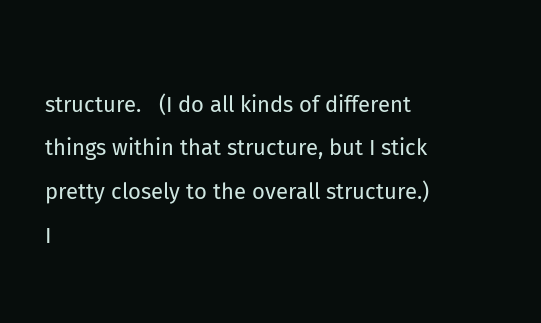structure.   (I do all kinds of different things within that structure, but I stick pretty closely to the overall structure.)     I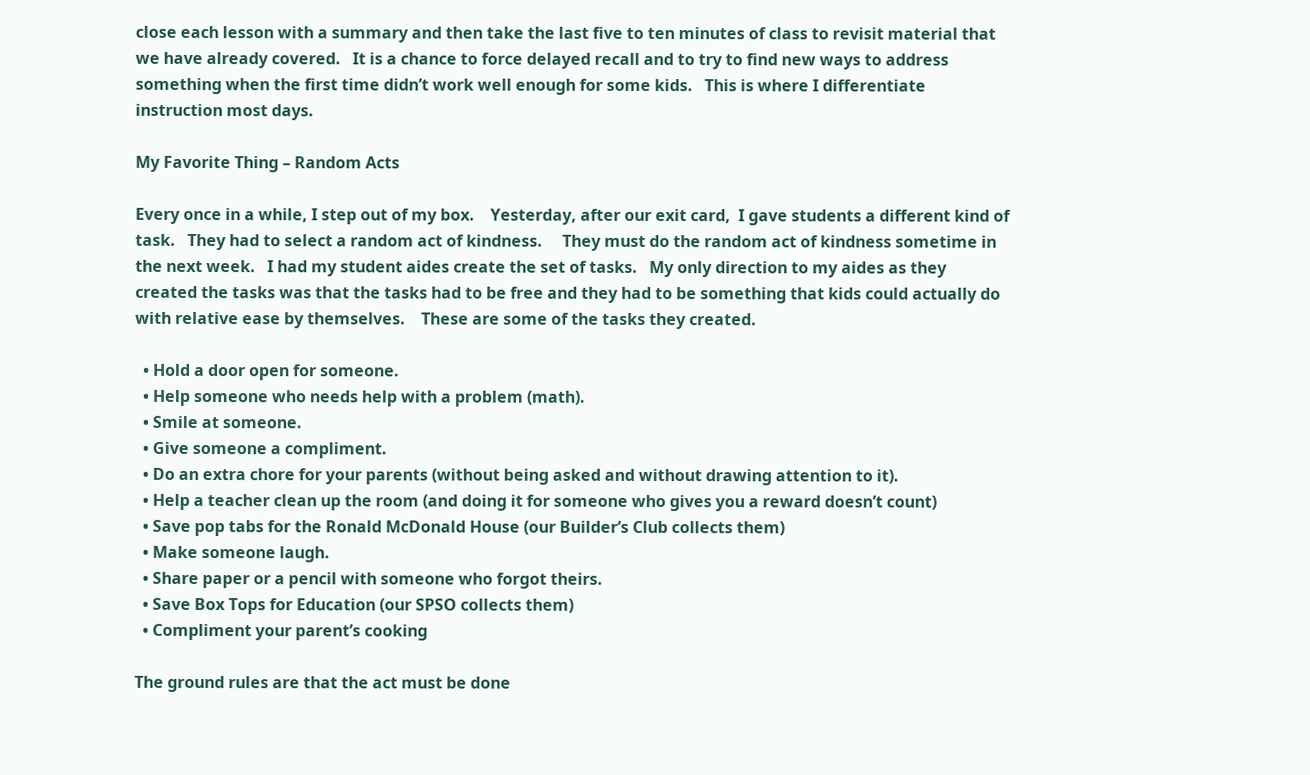close each lesson with a summary and then take the last five to ten minutes of class to revisit material that we have already covered.   It is a chance to force delayed recall and to try to find new ways to address something when the first time didn’t work well enough for some kids.   This is where I differentiate instruction most days.

My Favorite Thing – Random Acts

Every once in a while, I step out of my box.    Yesterday, after our exit card,  I gave students a different kind of task.   They had to select a random act of kindness.     They must do the random act of kindness sometime in the next week.   I had my student aides create the set of tasks.   My only direction to my aides as they created the tasks was that the tasks had to be free and they had to be something that kids could actually do with relative ease by themselves.    These are some of the tasks they created.

  • Hold a door open for someone.
  • Help someone who needs help with a problem (math).
  • Smile at someone.
  • Give someone a compliment.
  • Do an extra chore for your parents (without being asked and without drawing attention to it).
  • Help a teacher clean up the room (and doing it for someone who gives you a reward doesn’t count)
  • Save pop tabs for the Ronald McDonald House (our Builder’s Club collects them)
  • Make someone laugh.
  • Share paper or a pencil with someone who forgot theirs.
  • Save Box Tops for Education (our SPSO collects them)
  • Compliment your parent’s cooking

The ground rules are that the act must be done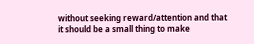without seeking reward/attention and that it should be a small thing to make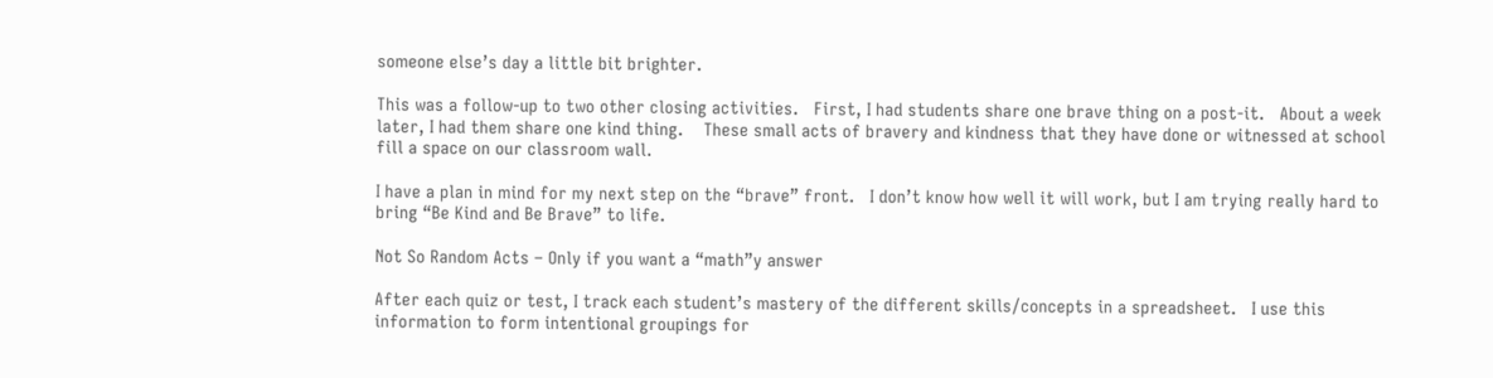someone else’s day a little bit brighter.

This was a follow-up to two other closing activities.   First, I had students share one brave thing on a post-it.   About a week later, I had them share one kind thing.    These small acts of bravery and kindness that they have done or witnessed at school fill a space on our classroom wall.

I have a plan in mind for my next step on the “brave” front.   I don’t know how well it will work, but I am trying really hard to bring “Be Kind and Be Brave” to life.

Not So Random Acts – Only if you want a “math”y answer

After each quiz or test, I track each student’s mastery of the different skills/concepts in a spreadsheet.   I use this information to form intentional groupings for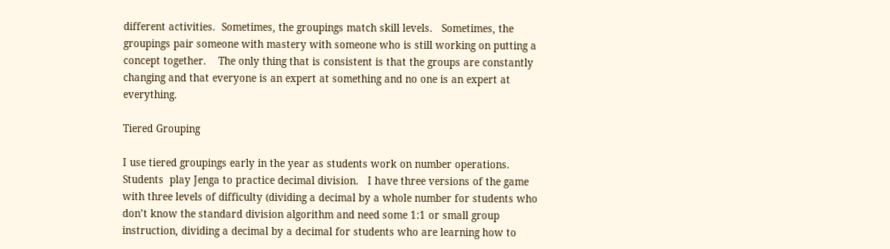different activities.  Sometimes, the groupings match skill levels.   Sometimes, the groupings pair someone with mastery with someone who is still working on putting a concept together.    The only thing that is consistent is that the groups are constantly changing and that everyone is an expert at something and no one is an expert at everything.

Tiered Grouping

I use tiered groupings early in the year as students work on number operations.   Students  play Jenga to practice decimal division.   I have three versions of the game with three levels of difficulty (dividing a decimal by a whole number for students who don’t know the standard division algorithm and need some 1:1 or small group instruction, dividing a decimal by a decimal for students who are learning how to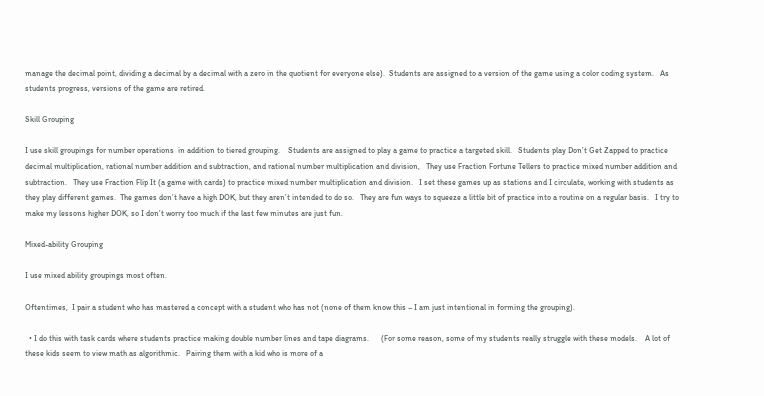manage the decimal point, dividing a decimal by a decimal with a zero in the quotient for everyone else).  Students are assigned to a version of the game using a color coding system.   As students progress, versions of the game are retired.

Skill Grouping

I use skill groupings for number operations  in addition to tiered grouping.    Students are assigned to play a game to practice a targeted skill.   Students play Don’t Get Zapped to practice decimal multiplication, rational number addition and subtraction, and rational number multiplication and division,   They use Fraction Fortune Tellers to practice mixed number addition and subtraction.   They use Fraction Flip It (a game with cards) to practice mixed number multiplication and division.   I set these games up as stations and I circulate, working with students as they play different games.  The games don’t have a high DOK, but they aren’t intended to do so.   They are fun ways to squeeze a little bit of practice into a routine on a regular basis.   I try to make my lessons higher DOK, so I don’t worry too much if the last few minutes are just fun.

Mixed-ability Grouping

I use mixed ability groupings most often.

Oftentimes,  I pair a student who has mastered a concept with a student who has not (none of them know this – I am just intentional in forming the grouping).

  • I do this with task cards where students practice making double number lines and tape diagrams.      (For some reason, some of my students really struggle with these models.    A lot of these kids seem to view math as algorithmic.   Pairing them with a kid who is more of a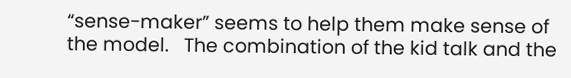“sense-maker” seems to help them make sense of the model.   The combination of the kid talk and the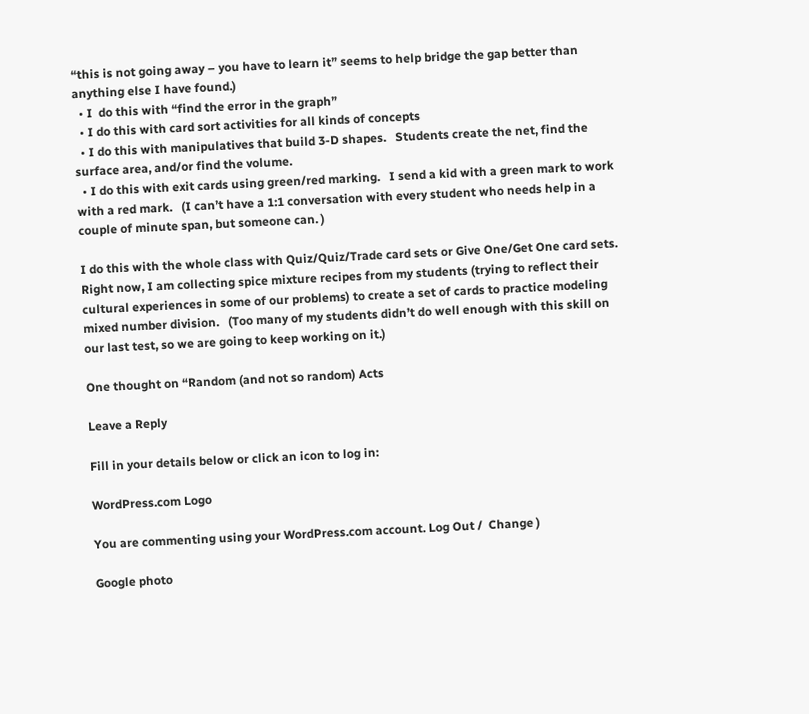“this is not going away – you have to learn it” seems to help bridge the gap better than anything else I have found.)
  • I  do this with “find the error in the graph”
  • I do this with card sort activities for all kinds of concepts
  • I do this with manipulatives that build 3-D shapes.   Students create the net, find the surface area, and/or find the volume.
  • I do this with exit cards using green/red marking.   I send a kid with a green mark to work with a red mark.   (I can’t have a 1:1 conversation with every student who needs help in a couple of minute span, but someone can. )

I do this with the whole class with Quiz/Quiz/Trade card sets or Give One/Get One card sets.   Right now, I am collecting spice mixture recipes from my students (trying to reflect their cultural experiences in some of our problems) to create a set of cards to practice modeling mixed number division.   (Too many of my students didn’t do well enough with this skill on our last test, so we are going to keep working on it.)

One thought on “Random (and not so random) Acts

Leave a Reply

Fill in your details below or click an icon to log in:

WordPress.com Logo

You are commenting using your WordPress.com account. Log Out /  Change )

Google photo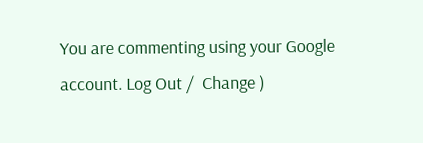You are commenting using your Google account. Log Out /  Change )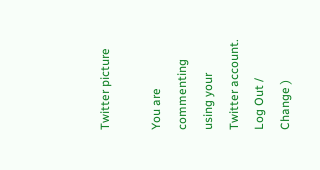Twitter picture

You are commenting using your Twitter account. Log Out /  Change )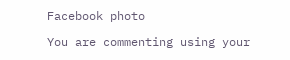Facebook photo

You are commenting using your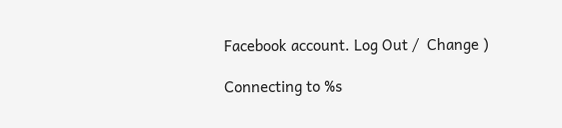Facebook account. Log Out /  Change )

Connecting to %s